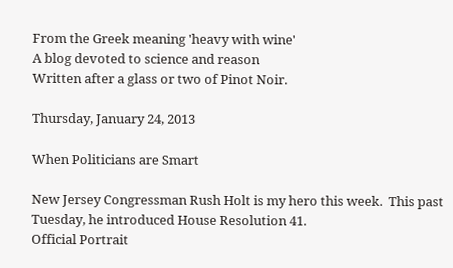From the Greek meaning 'heavy with wine'
A blog devoted to science and reason
Written after a glass or two of Pinot Noir.

Thursday, January 24, 2013

When Politicians are Smart

New Jersey Congressman Rush Holt is my hero this week.  This past Tuesday, he introduced House Resolution 41.
Official Portrait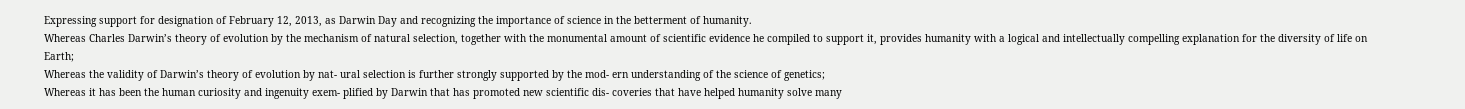Expressing support for designation of February 12, 2013, as Darwin Day and recognizing the importance of science in the betterment of humanity.
Whereas Charles Darwin’s theory of evolution by the mechanism of natural selection, together with the monumental amount of scientific evidence he compiled to support it, provides humanity with a logical and intellectually compelling explanation for the diversity of life on Earth;
Whereas the validity of Darwin’s theory of evolution by nat- ural selection is further strongly supported by the mod- ern understanding of the science of genetics;
Whereas it has been the human curiosity and ingenuity exem- plified by Darwin that has promoted new scientific dis- coveries that have helped humanity solve many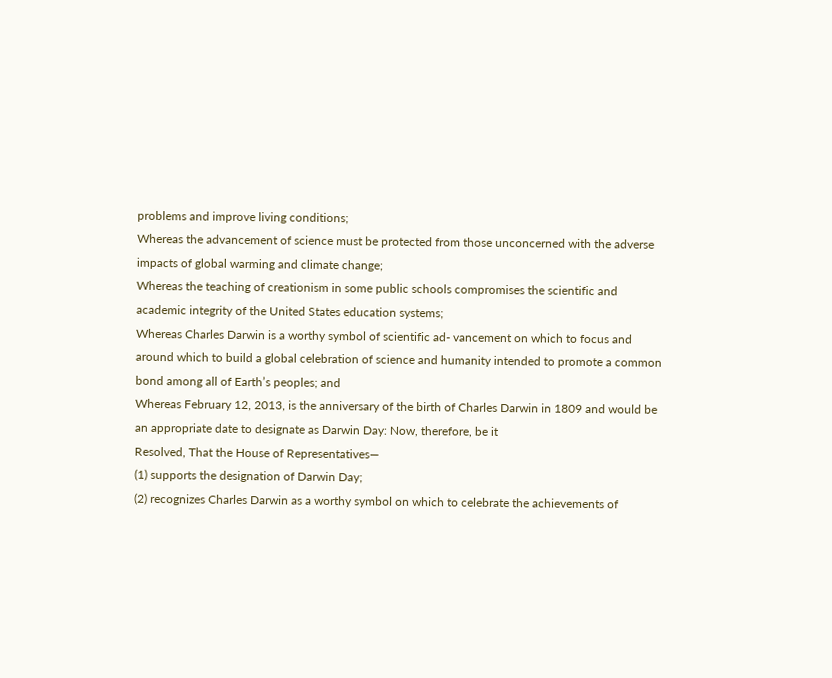problems and improve living conditions;
Whereas the advancement of science must be protected from those unconcerned with the adverse impacts of global warming and climate change;
Whereas the teaching of creationism in some public schools compromises the scientific and academic integrity of the United States education systems;
Whereas Charles Darwin is a worthy symbol of scientific ad- vancement on which to focus and around which to build a global celebration of science and humanity intended to promote a common bond among all of Earth’s peoples; and
Whereas February 12, 2013, is the anniversary of the birth of Charles Darwin in 1809 and would be an appropriate date to designate as Darwin Day: Now, therefore, be it
Resolved, That the House of Representatives—
(1) supports the designation of Darwin Day;
(2) recognizes Charles Darwin as a worthy symbol on which to celebrate the achievements of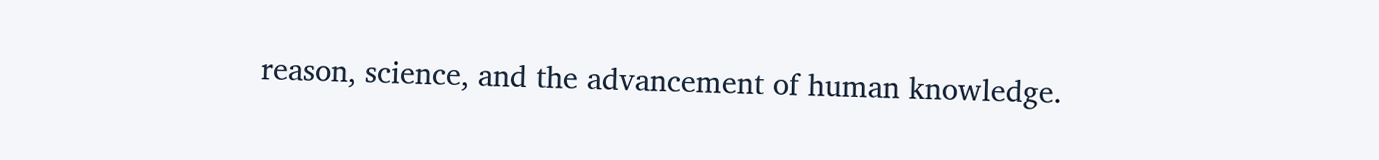reason, science, and the advancement of human knowledge.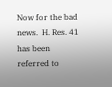Now for the bad news.  H. Res. 41 has been referred to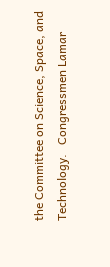the Committee on Science, Space, and Technology.   Congressmen Lamar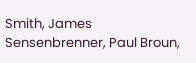Smith, James Sensenbrenner, Paul Broun,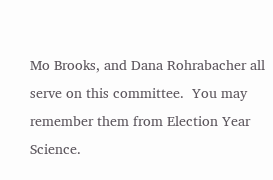Mo Brooks, and Dana Rohrabacher all serve on this committee.  You may remember them from Election Year Science.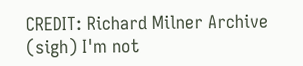CREDIT: Richard Milner Archive
(sigh) I'm not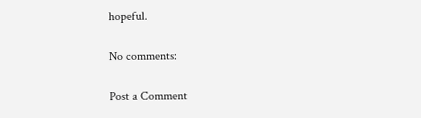hopeful.

No comments:

Post a Comment